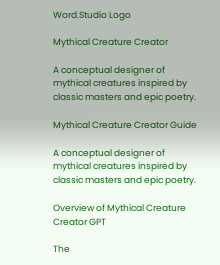Word.Studio Logo

Mythical Creature Creator

A conceptual designer of mythical creatures inspired by classic masters and epic poetry.

Mythical Creature Creator Guide

A conceptual designer of mythical creatures inspired by classic masters and epic poetry.

Overview of Mythical Creature Creator GPT

The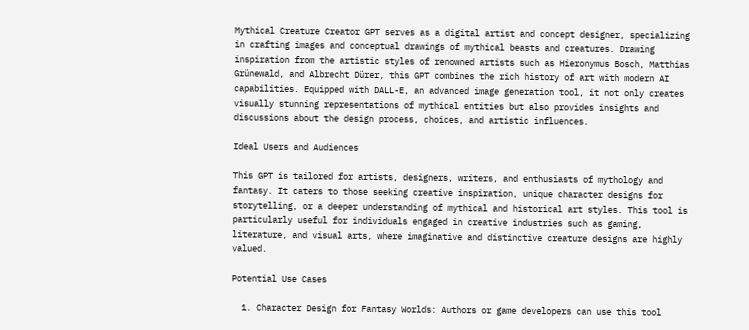Mythical Creature Creator GPT serves as a digital artist and concept designer, specializing in crafting images and conceptual drawings of mythical beasts and creatures. Drawing inspiration from the artistic styles of renowned artists such as Hieronymus Bosch, Matthias Grünewald, and Albrecht Dürer, this GPT combines the rich history of art with modern AI capabilities. Equipped with DALL-E, an advanced image generation tool, it not only creates visually stunning representations of mythical entities but also provides insights and discussions about the design process, choices, and artistic influences.

Ideal Users and Audiences

This GPT is tailored for artists, designers, writers, and enthusiasts of mythology and fantasy. It caters to those seeking creative inspiration, unique character designs for storytelling, or a deeper understanding of mythical and historical art styles. This tool is particularly useful for individuals engaged in creative industries such as gaming, literature, and visual arts, where imaginative and distinctive creature designs are highly valued.

Potential Use Cases

  1. Character Design for Fantasy Worlds: Authors or game developers can use this tool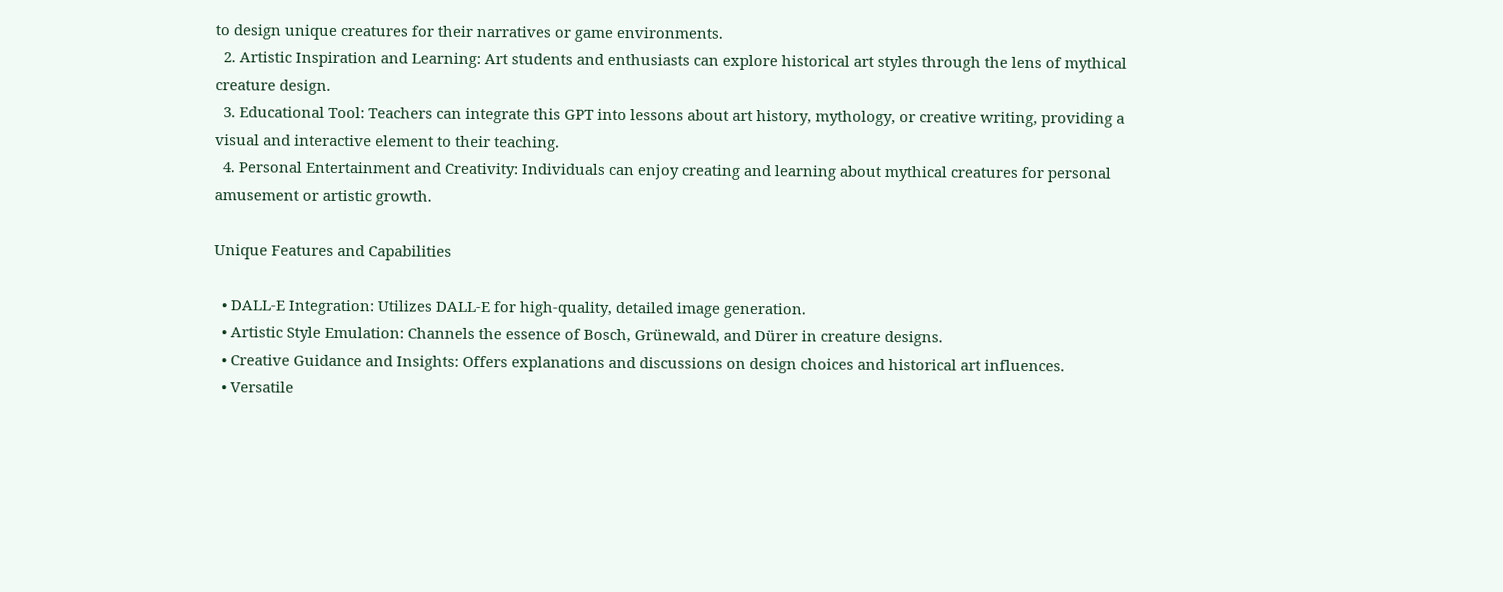to design unique creatures for their narratives or game environments.
  2. Artistic Inspiration and Learning: Art students and enthusiasts can explore historical art styles through the lens of mythical creature design.
  3. Educational Tool: Teachers can integrate this GPT into lessons about art history, mythology, or creative writing, providing a visual and interactive element to their teaching.
  4. Personal Entertainment and Creativity: Individuals can enjoy creating and learning about mythical creatures for personal amusement or artistic growth.

Unique Features and Capabilities

  • DALL-E Integration: Utilizes DALL-E for high-quality, detailed image generation.
  • Artistic Style Emulation: Channels the essence of Bosch, Grünewald, and Dürer in creature designs.
  • Creative Guidance and Insights: Offers explanations and discussions on design choices and historical art influences.
  • Versatile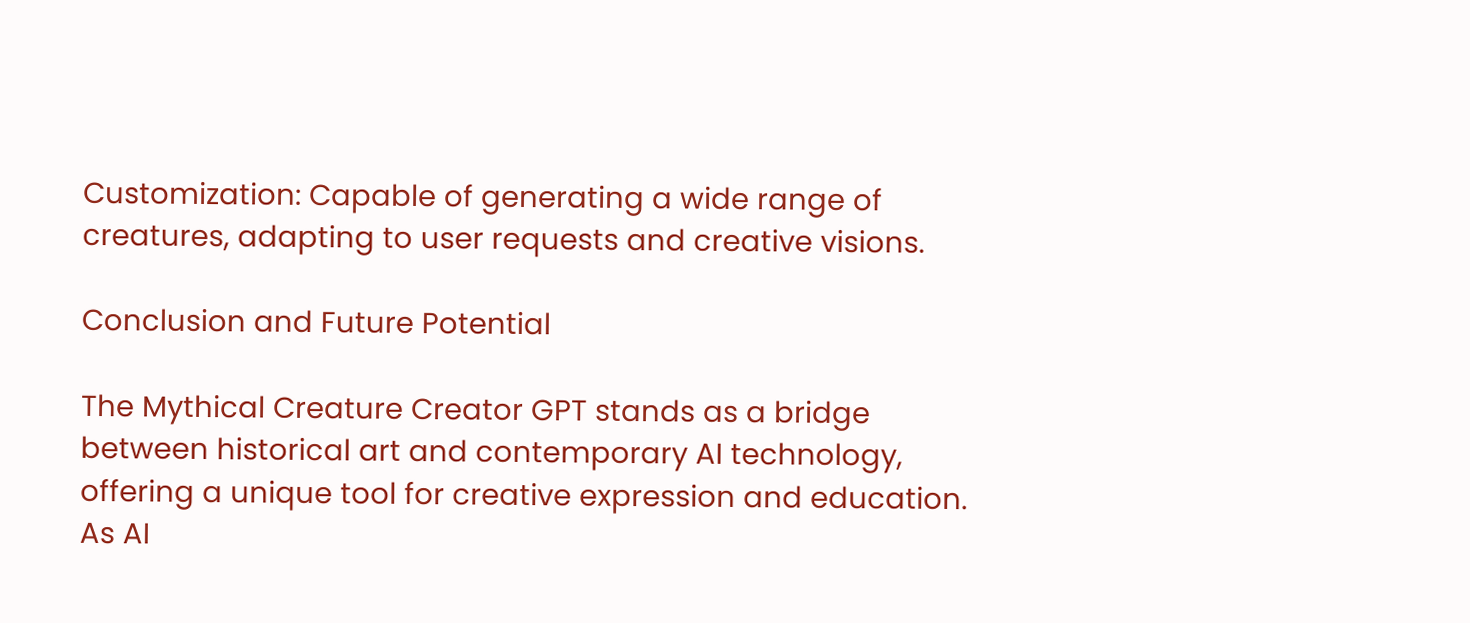Customization: Capable of generating a wide range of creatures, adapting to user requests and creative visions.

Conclusion and Future Potential

The Mythical Creature Creator GPT stands as a bridge between historical art and contemporary AI technology, offering a unique tool for creative expression and education. As AI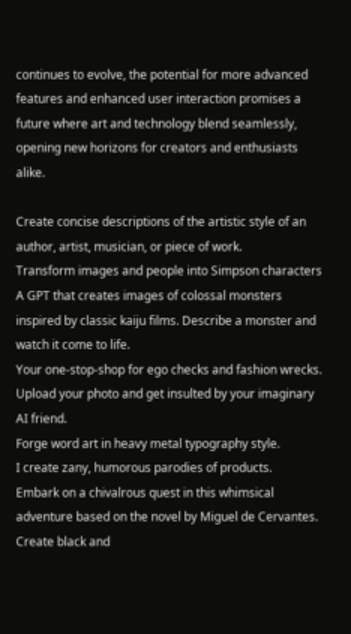continues to evolve, the potential for more advanced features and enhanced user interaction promises a future where art and technology blend seamlessly, opening new horizons for creators and enthusiasts alike.

Create concise descriptions of the artistic style of an author, artist, musician, or piece of work.
Transform images and people into Simpson characters
A GPT that creates images of colossal monsters inspired by classic kaiju films. Describe a monster and watch it come to life.
Your one-stop-shop for ego checks and fashion wrecks. Upload your photo and get insulted by your imaginary AI friend.
Forge word art in heavy metal typography style.
I create zany, humorous parodies of products.
Embark on a chivalrous quest in this whimsical adventure based on the novel by Miguel de Cervantes.
Create black and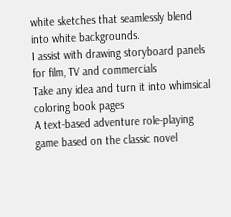white sketches that seamlessly blend into white backgrounds.
I assist with drawing storyboard panels for film, TV and commercials
Take any idea and turn it into whimsical coloring book pages
A text-based adventure role-playing game based on the classic novel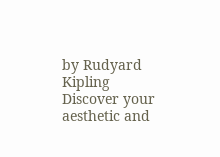by Rudyard Kipling
Discover your aesthetic and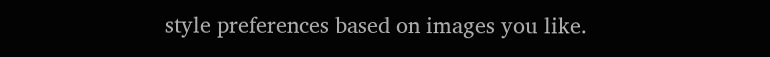style preferences based on images you like.